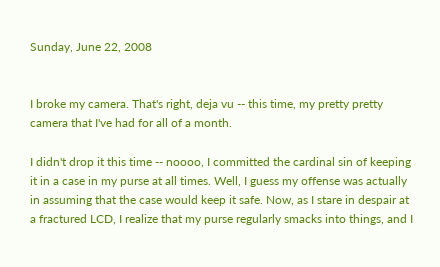Sunday, June 22, 2008


I broke my camera. That's right, deja vu -- this time, my pretty pretty camera that I've had for all of a month.

I didn't drop it this time -- noooo, I committed the cardinal sin of keeping it in a case in my purse at all times. Well, I guess my offense was actually in assuming that the case would keep it safe. Now, as I stare in despair at a fractured LCD, I realize that my purse regularly smacks into things, and I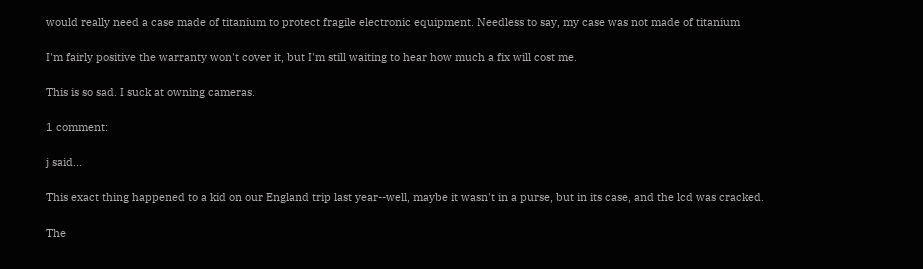would really need a case made of titanium to protect fragile electronic equipment. Needless to say, my case was not made of titanium

I'm fairly positive the warranty won't cover it, but I'm still waiting to hear how much a fix will cost me.

This is so sad. I suck at owning cameras.

1 comment:

j said...

This exact thing happened to a kid on our England trip last year--well, maybe it wasn't in a purse, but in its case, and the lcd was cracked.

The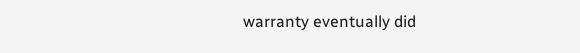warranty eventually did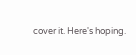cover it. Here's hoping.